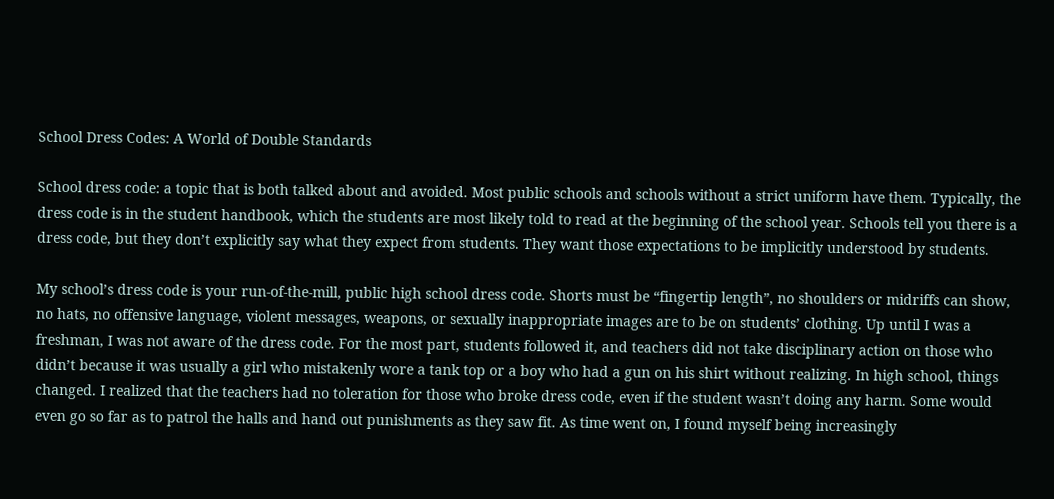School Dress Codes: A World of Double Standards

School dress code: a topic that is both talked about and avoided. Most public schools and schools without a strict uniform have them. Typically, the dress code is in the student handbook, which the students are most likely told to read at the beginning of the school year. Schools tell you there is a dress code, but they don’t explicitly say what they expect from students. They want those expectations to be implicitly understood by students.

My school’s dress code is your run-of-the-mill, public high school dress code. Shorts must be “fingertip length”, no shoulders or midriffs can show, no hats, no offensive language, violent messages, weapons, or sexually inappropriate images are to be on students’ clothing. Up until I was a freshman, I was not aware of the dress code. For the most part, students followed it, and teachers did not take disciplinary action on those who didn’t because it was usually a girl who mistakenly wore a tank top or a boy who had a gun on his shirt without realizing. In high school, things changed. I realized that the teachers had no toleration for those who broke dress code, even if the student wasn’t doing any harm. Some would even go so far as to patrol the halls and hand out punishments as they saw fit. As time went on, I found myself being increasingly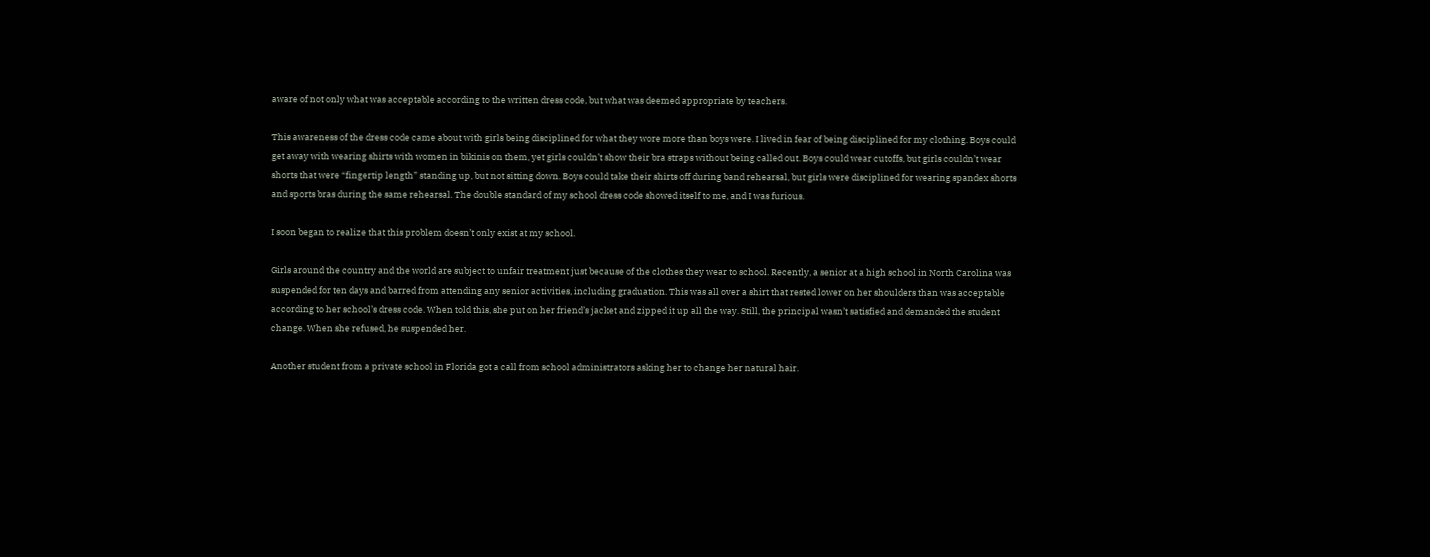aware of not only what was acceptable according to the written dress code, but what was deemed appropriate by teachers.

This awareness of the dress code came about with girls being disciplined for what they wore more than boys were. I lived in fear of being disciplined for my clothing. Boys could get away with wearing shirts with women in bikinis on them, yet girls couldn’t show their bra straps without being called out. Boys could wear cutoffs, but girls couldn’t wear shorts that were “fingertip length” standing up, but not sitting down. Boys could take their shirts off during band rehearsal, but girls were disciplined for wearing spandex shorts and sports bras during the same rehearsal. The double standard of my school dress code showed itself to me, and I was furious.

I soon began to realize that this problem doesn’t only exist at my school.

Girls around the country and the world are subject to unfair treatment just because of the clothes they wear to school. Recently, a senior at a high school in North Carolina was suspended for ten days and barred from attending any senior activities, including graduation. This was all over a shirt that rested lower on her shoulders than was acceptable according to her school’s dress code. When told this, she put on her friend’s jacket and zipped it up all the way. Still, the principal wasn’t satisfied and demanded the student change. When she refused, he suspended her.

Another student from a private school in Florida got a call from school administrators asking her to change her natural hair.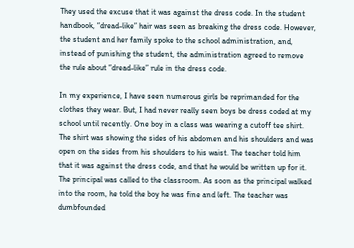They used the excuse that it was against the dress code. In the student handbook, “dread-like” hair was seen as breaking the dress code. However, the student and her family spoke to the school administration, and, instead of punishing the student, the administration agreed to remove the rule about “dread-like” rule in the dress code.

In my experience, I have seen numerous girls be reprimanded for the clothes they wear. But, I had never really seen boys be dress coded at my school until recently. One boy in a class was wearing a cutoff tee shirt. The shirt was showing the sides of his abdomen and his shoulders and was open on the sides from his shoulders to his waist. The teacher told him that it was against the dress code, and that he would be written up for it. The principal was called to the classroom. As soon as the principal walked into the room, he told the boy he was fine and left. The teacher was dumbfounded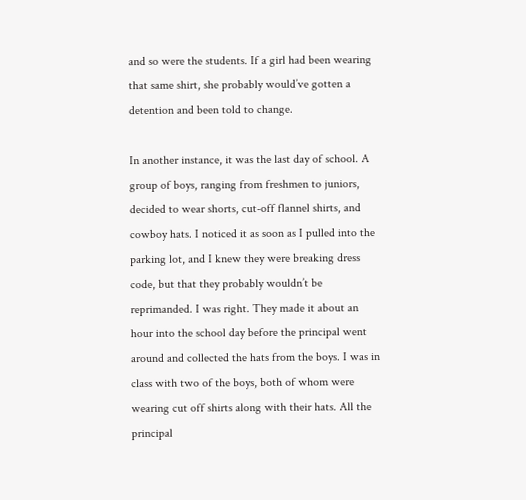and so were the students. If a girl had been wearing that same shirt, she probably would’ve gotten a detention and been told to change.

In another instance, it was the last day of school. A group of boys, ranging from freshmen to juniors, decided to wear shorts, cut-off flannel shirts, and cowboy hats. I noticed it as soon as I pulled into the parking lot, and I knew they were breaking dress code, but that they probably wouldn’t be reprimanded. I was right. They made it about an hour into the school day before the principal went around and collected the hats from the boys. I was in class with two of the boys, both of whom were wearing cut off shirts along with their hats. All the principal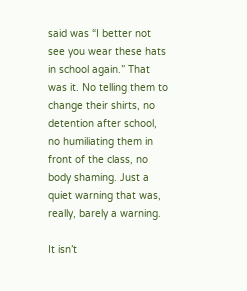said was “I better not see you wear these hats in school again.” That was it. No telling them to change their shirts, no detention after school, no humiliating them in front of the class, no body shaming. Just a quiet warning that was, really, barely a warning.

It isn’t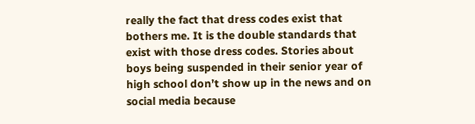really the fact that dress codes exist that bothers me. It is the double standards that exist with those dress codes. Stories about boys being suspended in their senior year of high school don’t show up in the news and on social media because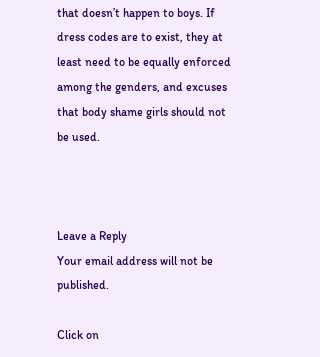that doesn’t happen to boys. If dress codes are to exist, they at least need to be equally enforced among the genders, and excuses that body shame girls should not be used.



Leave a Reply
Your email address will not be published.

Click on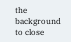the background to close